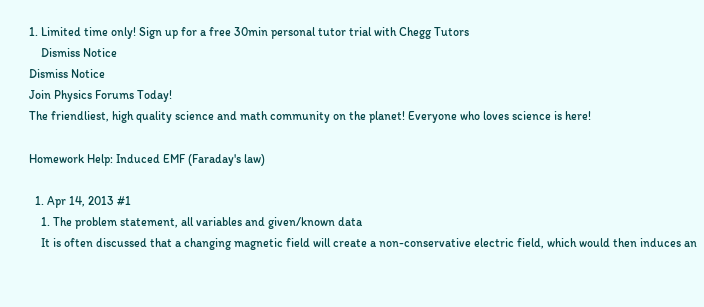1. Limited time only! Sign up for a free 30min personal tutor trial with Chegg Tutors
    Dismiss Notice
Dismiss Notice
Join Physics Forums Today!
The friendliest, high quality science and math community on the planet! Everyone who loves science is here!

Homework Help: Induced EMF (Faraday's law)

  1. Apr 14, 2013 #1
    1. The problem statement, all variables and given/known data
    It is often discussed that a changing magnetic field will create a non-conservative electric field, which would then induces an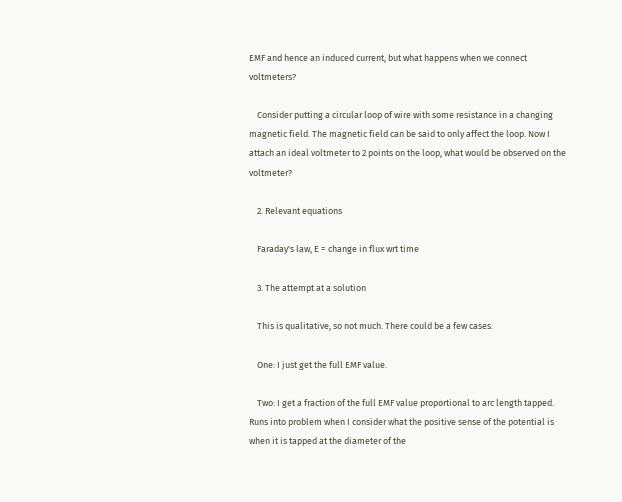EMF and hence an induced current, but what happens when we connect voltmeters?

    Consider putting a circular loop of wire with some resistance in a changing magnetic field. The magnetic field can be said to only affect the loop. Now I attach an ideal voltmeter to 2 points on the loop, what would be observed on the voltmeter?

    2. Relevant equations

    Faraday's law, E = change in flux wrt time

    3. The attempt at a solution

    This is qualitative, so not much. There could be a few cases.

    One: I just get the full EMF value.

    Two: I get a fraction of the full EMF value proportional to arc length tapped. Runs into problem when I consider what the positive sense of the potential is when it is tapped at the diameter of the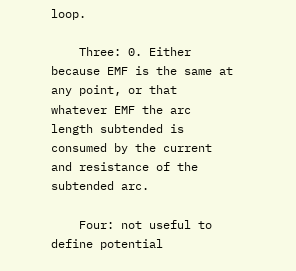loop.

    Three: 0. Either because EMF is the same at any point, or that whatever EMF the arc length subtended is consumed by the current and resistance of the subtended arc.

    Four: not useful to define potential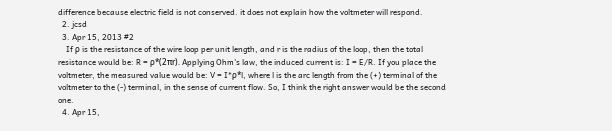difference because electric field is not conserved. it does not explain how the voltmeter will respond.
  2. jcsd
  3. Apr 15, 2013 #2
    If ρ is the resistance of the wire loop per unit length, and r is the radius of the loop, then the total resistance would be: R = ρ*(2πr). Applying Ohm's law, the induced current is: I = E/R. If you place the voltmeter, the measured value would be: V = I*ρ*l, where l is the arc length from the (+) terminal of the voltmeter to the (-) terminal, in the sense of current flow. So, I think the right answer would be the second one.
  4. Apr 15,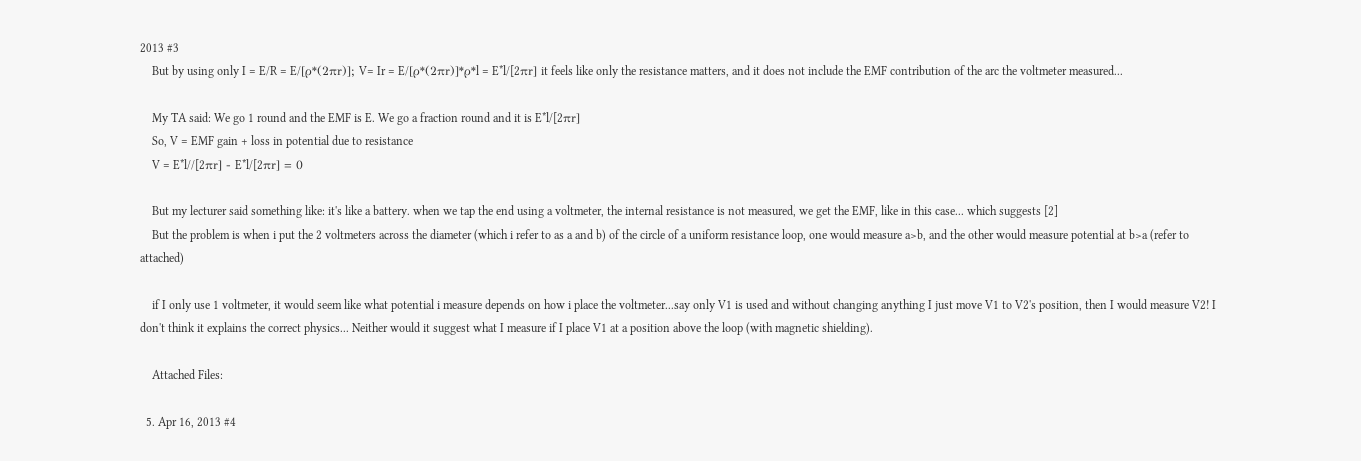2013 #3
    But by using only I = E/R = E/[ρ*(2πr)]; V= Ir = E/[ρ*(2πr)]*ρ*l = E*l/[2πr] it feels like only the resistance matters, and it does not include the EMF contribution of the arc the voltmeter measured...

    My TA said: We go 1 round and the EMF is E. We go a fraction round and it is E*l/[2πr]
    So, V = EMF gain + loss in potential due to resistance
    V = E*l//[2πr] - E*l/[2πr] = 0

    But my lecturer said something like: it's like a battery. when we tap the end using a voltmeter, the internal resistance is not measured, we get the EMF, like in this case... which suggests [2]
    But the problem is when i put the 2 voltmeters across the diameter (which i refer to as a and b) of the circle of a uniform resistance loop, one would measure a>b, and the other would measure potential at b>a (refer to attached)

    if I only use 1 voltmeter, it would seem like what potential i measure depends on how i place the voltmeter...say only V1 is used and without changing anything I just move V1 to V2's position, then I would measure V2! I don't think it explains the correct physics... Neither would it suggest what I measure if I place V1 at a position above the loop (with magnetic shielding).

    Attached Files:

  5. Apr 16, 2013 #4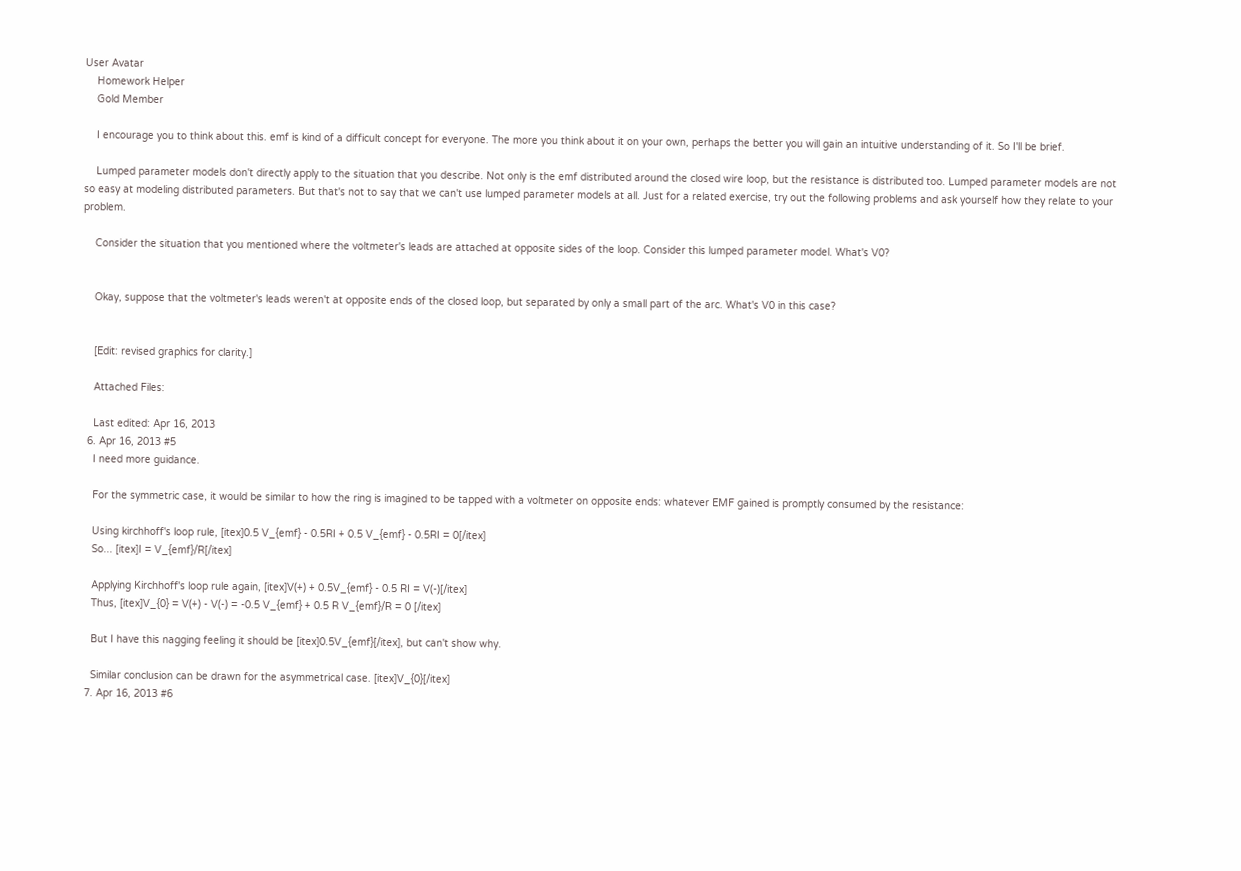User Avatar
    Homework Helper
    Gold Member

    I encourage you to think about this. emf is kind of a difficult concept for everyone. The more you think about it on your own, perhaps the better you will gain an intuitive understanding of it. So I'll be brief.

    Lumped parameter models don't directly apply to the situation that you describe. Not only is the emf distributed around the closed wire loop, but the resistance is distributed too. Lumped parameter models are not so easy at modeling distributed parameters. But that's not to say that we can't use lumped parameter models at all. Just for a related exercise, try out the following problems and ask yourself how they relate to your problem.

    Consider the situation that you mentioned where the voltmeter's leads are attached at opposite sides of the loop. Consider this lumped parameter model. What's V0?


    Okay, suppose that the voltmeter's leads weren't at opposite ends of the closed loop, but separated by only a small part of the arc. What's V0 in this case?


    [Edit: revised graphics for clarity.]

    Attached Files:

    Last edited: Apr 16, 2013
  6. Apr 16, 2013 #5
    I need more guidance.

    For the symmetric case, it would be similar to how the ring is imagined to be tapped with a voltmeter on opposite ends: whatever EMF gained is promptly consumed by the resistance:

    Using kirchhoff's loop rule, [itex]0.5 V_{emf} - 0.5RI + 0.5 V_{emf} - 0.5RI = 0[/itex]
    So... [itex]I = V_{emf}/R[/itex]

    Applying Kirchhoff's loop rule again, [itex]V(+) + 0.5V_{emf} - 0.5 RI = V(-)[/itex]
    Thus, [itex]V_{0} = V(+) - V(-) = -0.5 V_{emf} + 0.5 R V_{emf}/R = 0 [/itex]

    But I have this nagging feeling it should be [itex]0.5V_{emf}[/itex], but can't show why.

    Similar conclusion can be drawn for the asymmetrical case. [itex]V_{0}[/itex]
  7. Apr 16, 2013 #6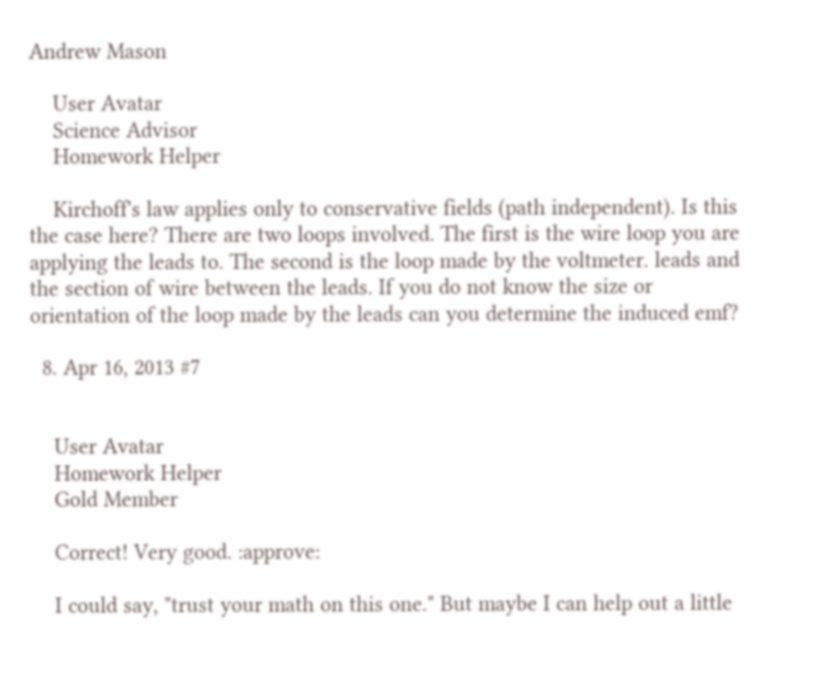Andrew Mason

    User Avatar
    Science Advisor
    Homework Helper

    Kirchoff's law applies only to conservative fields (path independent). Is this the case here? There are two loops involved. The first is the wire loop you are applying the leads to. The second is the loop made by the voltmeter. leads and the section of wire between the leads. If you do not know the size or orientation of the loop made by the leads can you determine the induced emf?

  8. Apr 16, 2013 #7


    User Avatar
    Homework Helper
    Gold Member

    Correct! Very good. :approve:

    I could say, "trust your math on this one." But maybe I can help out a little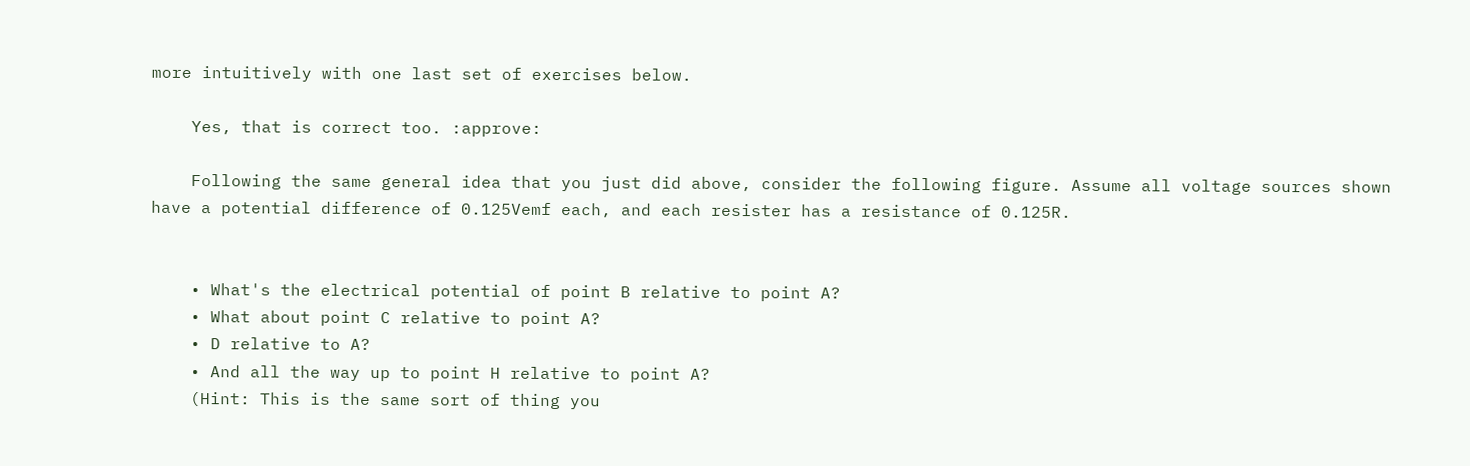more intuitively with one last set of exercises below.

    Yes, that is correct too. :approve:

    Following the same general idea that you just did above, consider the following figure. Assume all voltage sources shown have a potential difference of 0.125Vemf each, and each resister has a resistance of 0.125R.


    • What's the electrical potential of point B relative to point A?
    • What about point C relative to point A?
    • D relative to A?
    • And all the way up to point H relative to point A?
    (Hint: This is the same sort of thing you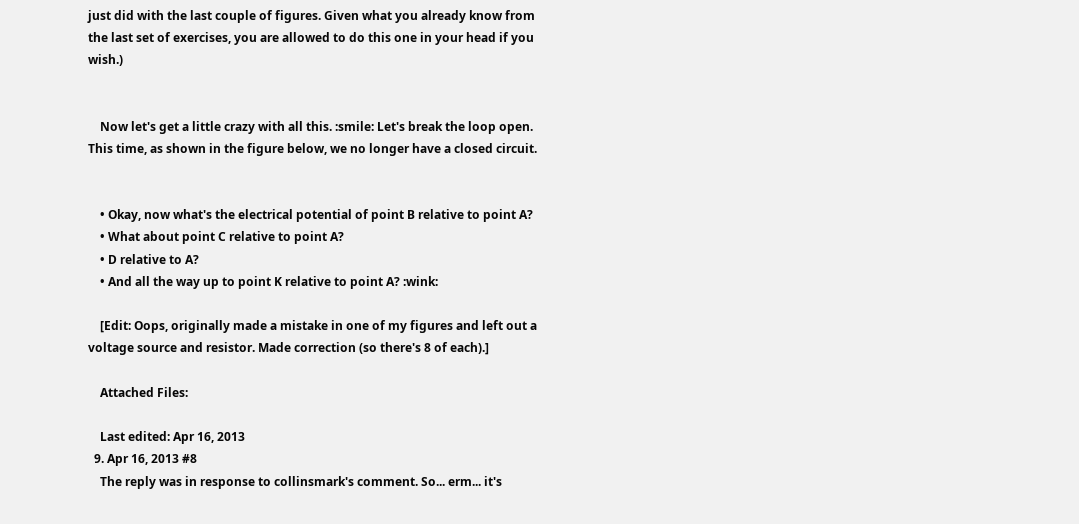just did with the last couple of figures. Given what you already know from the last set of exercises, you are allowed to do this one in your head if you wish.)


    Now let's get a little crazy with all this. :smile: Let's break the loop open. This time, as shown in the figure below, we no longer have a closed circuit.


    • Okay, now what's the electrical potential of point B relative to point A?
    • What about point C relative to point A?
    • D relative to A?
    • And all the way up to point K relative to point A? :wink:

    [Edit: Oops, originally made a mistake in one of my figures and left out a voltage source and resistor. Made correction (so there's 8 of each).]

    Attached Files:

    Last edited: Apr 16, 2013
  9. Apr 16, 2013 #8
    The reply was in response to collinsmark's comment. So... erm... it's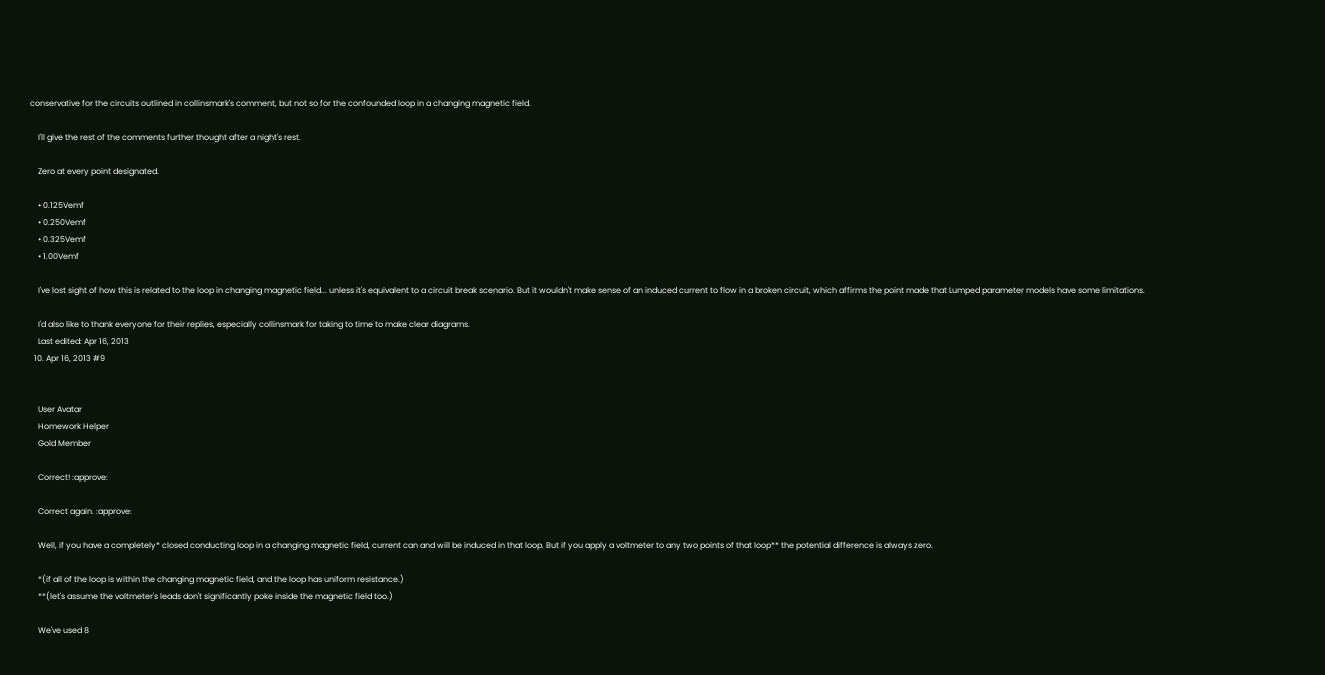conservative for the circuits outlined in collinsmark's comment, but not so for the confounded loop in a changing magnetic field.

    I'll give the rest of the comments further thought after a night's rest.

    Zero at every point designated.

    • 0.125Vemf
    • 0.250Vemf
    • 0.325Vemf
    • 1.00Vemf

    I've lost sight of how this is related to the loop in changing magnetic field... unless it's equivalent to a circuit break scenario. But it wouldn't make sense of an induced current to flow in a broken circuit, which affirms the point made that Lumped parameter models have some limitations.

    I'd also like to thank everyone for their replies, especially collinsmark for taking to time to make clear diagrams.
    Last edited: Apr 16, 2013
  10. Apr 16, 2013 #9


    User Avatar
    Homework Helper
    Gold Member

    Correct! :approve:

    Correct again. :approve:

    Well, if you have a completely* closed conducting loop in a changing magnetic field, current can and will be induced in that loop. But if you apply a voltmeter to any two points of that loop** the potential difference is always zero.

    *(if all of the loop is within the changing magnetic field, and the loop has uniform resistance.)
    **(let's assume the voltmeter's leads don't significantly poke inside the magnetic field too.)

    We've used 8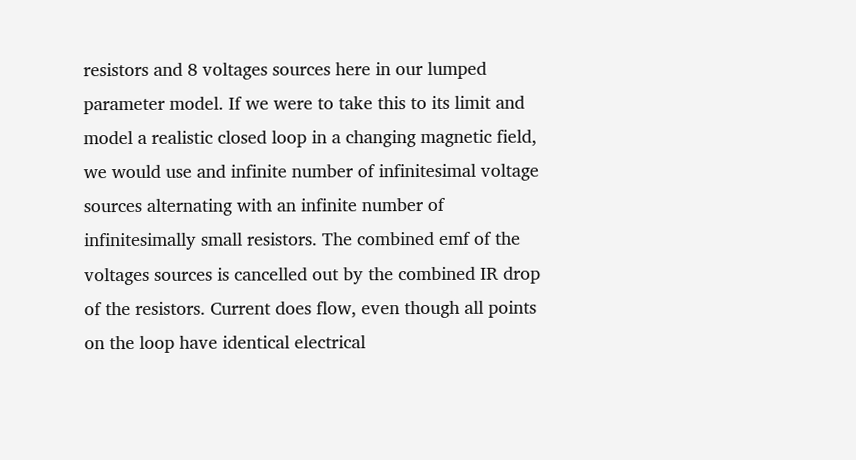resistors and 8 voltages sources here in our lumped parameter model. If we were to take this to its limit and model a realistic closed loop in a changing magnetic field, we would use and infinite number of infinitesimal voltage sources alternating with an infinite number of infinitesimally small resistors. The combined emf of the voltages sources is cancelled out by the combined IR drop of the resistors. Current does flow, even though all points on the loop have identical electrical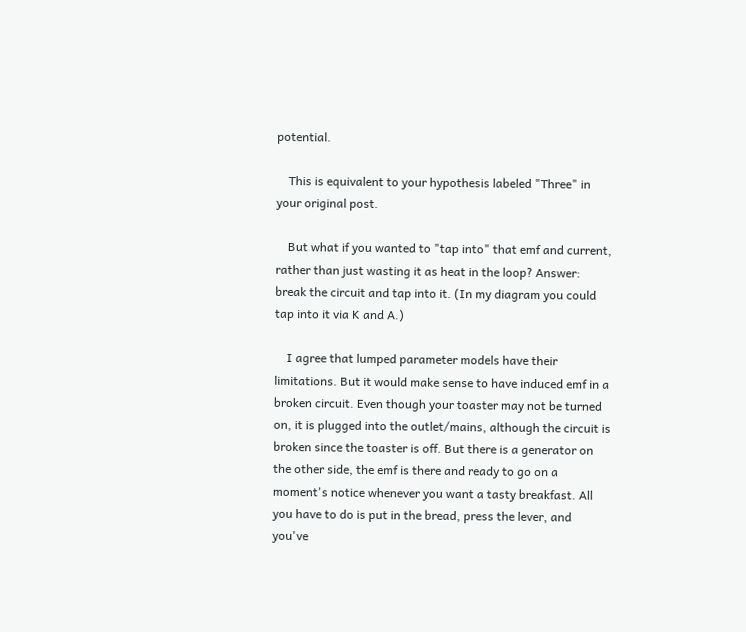potential.

    This is equivalent to your hypothesis labeled "Three" in your original post.

    But what if you wanted to "tap into" that emf and current, rather than just wasting it as heat in the loop? Answer: break the circuit and tap into it. (In my diagram you could tap into it via K and A.)

    I agree that lumped parameter models have their limitations. But it would make sense to have induced emf in a broken circuit. Even though your toaster may not be turned on, it is plugged into the outlet/mains, although the circuit is broken since the toaster is off. But there is a generator on the other side, the emf is there and ready to go on a moment's notice whenever you want a tasty breakfast. All you have to do is put in the bread, press the lever, and you've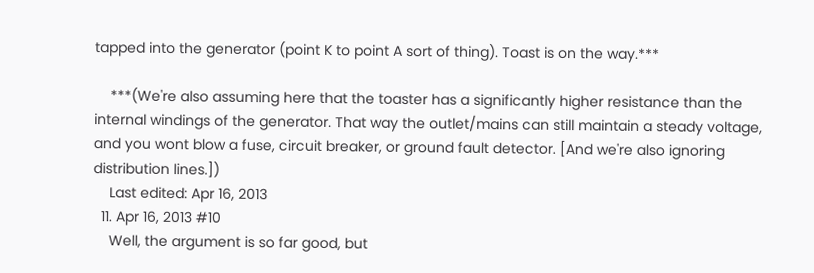tapped into the generator (point K to point A sort of thing). Toast is on the way.***

    ***(We're also assuming here that the toaster has a significantly higher resistance than the internal windings of the generator. That way the outlet/mains can still maintain a steady voltage, and you wont blow a fuse, circuit breaker, or ground fault detector. [And we're also ignoring distribution lines.])
    Last edited: Apr 16, 2013
  11. Apr 16, 2013 #10
    Well, the argument is so far good, but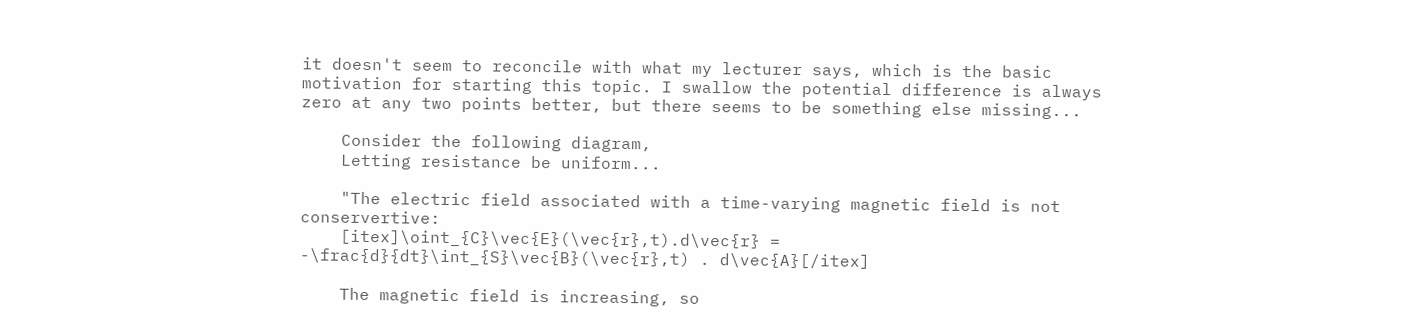it doesn't seem to reconcile with what my lecturer says, which is the basic motivation for starting this topic. I swallow the potential difference is always zero at any two points better, but there seems to be something else missing...

    Consider the following diagram,
    Letting resistance be uniform...

    "The electric field associated with a time-varying magnetic field is not conservertive:
    [itex]\oint_{C}\vec{E}(\vec{r},t).d\vec{r} = -\frac{d}{dt}\int_{S}\vec{B}(\vec{r},t) . d\vec{A}[/itex]

    The magnetic field is increasing, so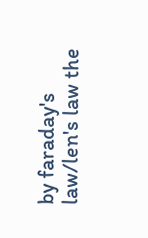by faraday's law/len's law the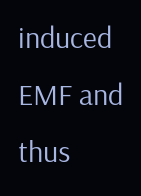induced EMF and thus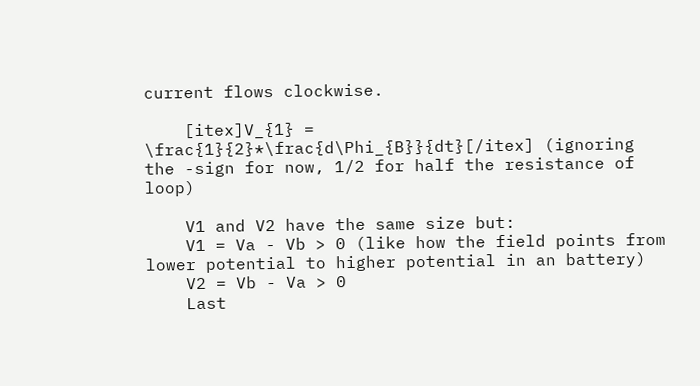current flows clockwise.

    [itex]V_{1} = \frac{1}{2}*\frac{d\Phi_{B}}{dt}[/itex] (ignoring the -sign for now, 1/2 for half the resistance of loop)

    V1 and V2 have the same size but:
    V1 = Va - Vb > 0 (like how the field points from lower potential to higher potential in an battery)
    V2 = Vb - Va > 0
    Last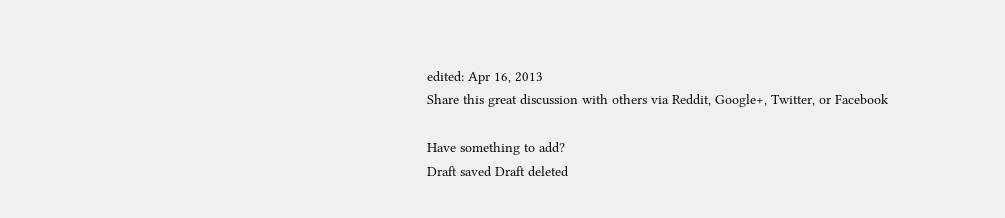edited: Apr 16, 2013
Share this great discussion with others via Reddit, Google+, Twitter, or Facebook

Have something to add?
Draft saved Draft deleted